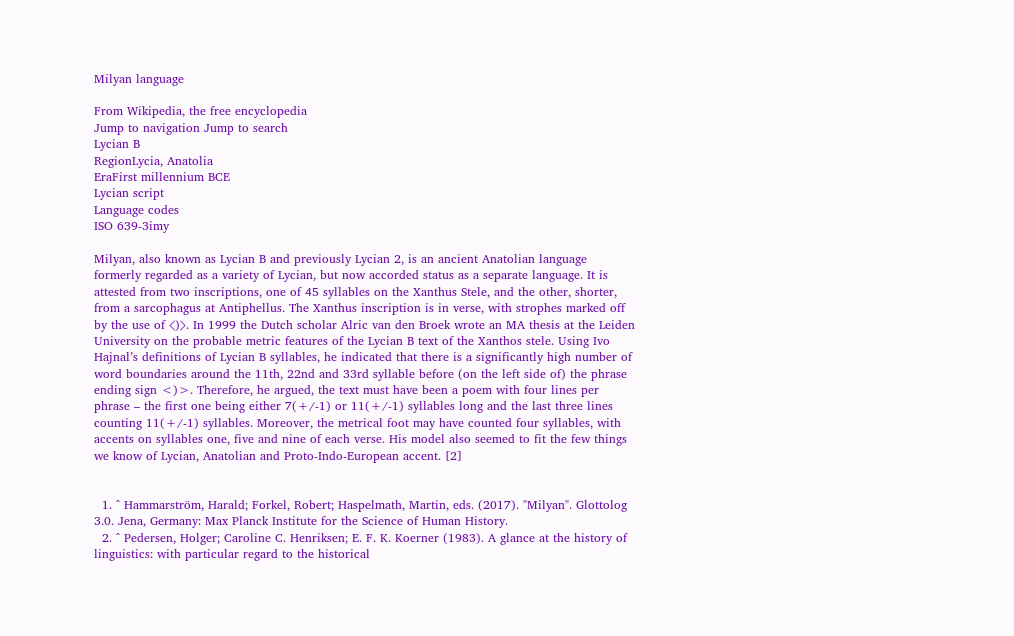Milyan language

From Wikipedia, the free encyclopedia
Jump to navigation Jump to search
Lycian B
RegionLycia, Anatolia
EraFirst millennium BCE
Lycian script
Language codes
ISO 639-3imy

Milyan, also known as Lycian B and previously Lycian 2, is an ancient Anatolian language formerly regarded as a variety of Lycian, but now accorded status as a separate language. It is attested from two inscriptions, one of 45 syllables on the Xanthus Stele, and the other, shorter, from a sarcophagus at Antiphellus. The Xanthus inscription is in verse, with strophes marked off by the use of ⟨)⟩. In 1999 the Dutch scholar Alric van den Broek wrote an MA thesis at the Leiden University on the probable metric features of the Lycian B text of the Xanthos stele. Using Ivo Hajnal’s definitions of Lycian B syllables, he indicated that there is a significantly high number of word boundaries around the 11th, 22nd and 33rd syllable before (on the left side of) the phrase ending sign <)>. Therefore, he argued, the text must have been a poem with four lines per phrase – the first one being either 7(+/-1) or 11(+/-1) syllables long and the last three lines counting 11(+/-1) syllables. Moreover, the metrical foot may have counted four syllables, with accents on syllables one, five and nine of each verse. His model also seemed to fit the few things we know of Lycian, Anatolian and Proto-Indo-European accent. [2]


  1. ^ Hammarström, Harald; Forkel, Robert; Haspelmath, Martin, eds. (2017). "Milyan". Glottolog 3.0. Jena, Germany: Max Planck Institute for the Science of Human History.
  2. ^ Pedersen, Holger; Caroline C. Henriksen; E. F. K. Koerner (1983). A glance at the history of linguistics: with particular regard to the historical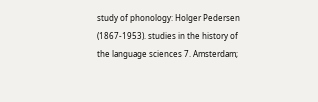study of phonology: Holger Pedersen (1867-1953). studies in the history of the language sciences 7. Amsterdam;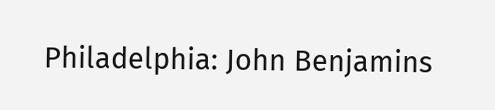Philadelphia: John Benjamins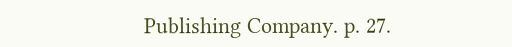Publishing Company. p. 27.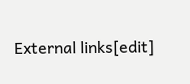External links[edit]